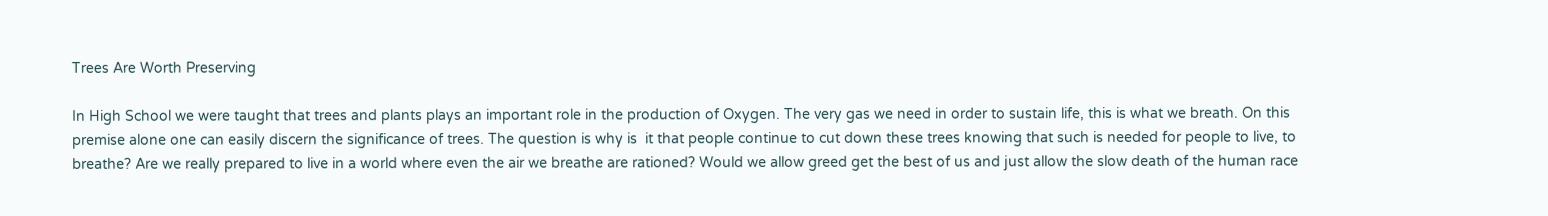Trees Are Worth Preserving

In High School we were taught that trees and plants plays an important role in the production of Oxygen. The very gas we need in order to sustain life, this is what we breath. On this premise alone one can easily discern the significance of trees. The question is why is  it that people continue to cut down these trees knowing that such is needed for people to live, to breathe? Are we really prepared to live in a world where even the air we breathe are rationed? Would we allow greed get the best of us and just allow the slow death of the human race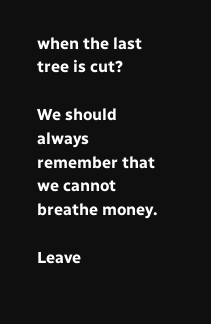when the last tree is cut?

We should always remember that we cannot breathe money.

Leave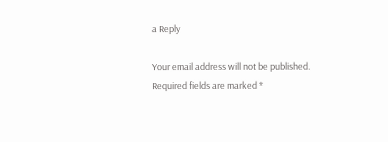a Reply

Your email address will not be published. Required fields are marked *